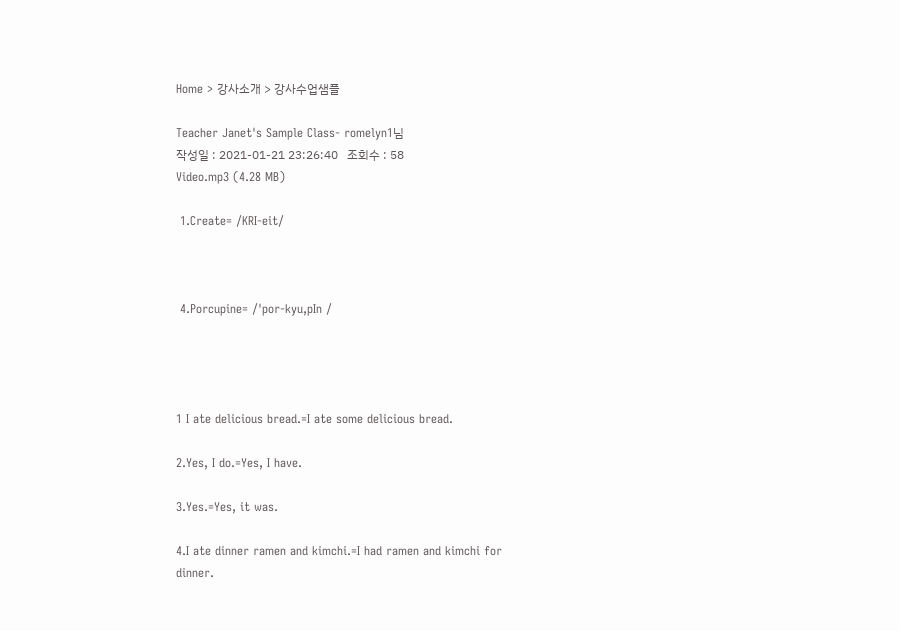Home > 강사소개 > 강사수업샘플

Teacher Janet's Sample Class- romelyn1님
작성일 : 2021-01-21 23:26:40   조회수 : 58
Video.mp3 (4.28 MB)

 1.Create= /KRI-eit/



 4.Porcupine= /'por-kyu,pIn /




1 I ate delicious bread.=I ate some delicious bread.

2.Yes, I do.=Yes, I have.

3.Yes.=Yes, it was.

4.I ate dinner ramen and kimchi.=I had ramen and kimchi for dinner.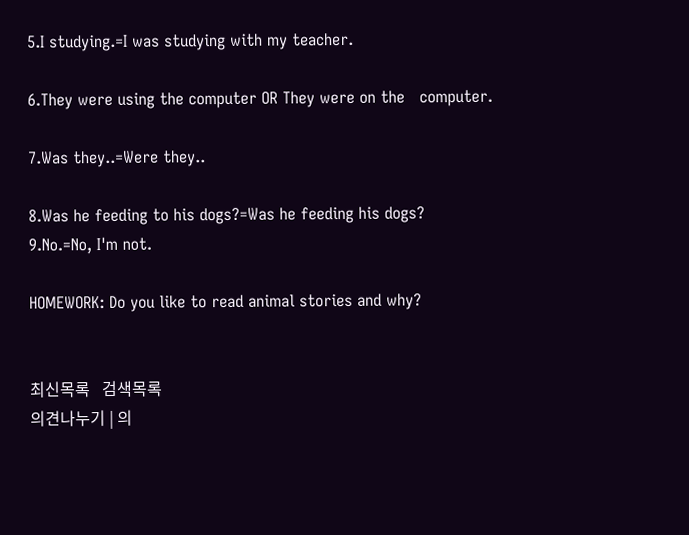5.I studying.=I was studying with my teacher.

6.They were using the computer OR They were on the   computer.

7.Was they..=Were they..

8.Was he feeding to his dogs?=Was he feeding his dogs?
9.No.=No, I'm not.

HOMEWORK: Do you like to read animal stories and why?


최신목록   검색목록
의견나누기 | 의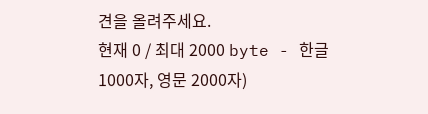견을 올려주세요.
현재 0 / 최대 2000 byte - 한글 1000자, 영문 2000자)